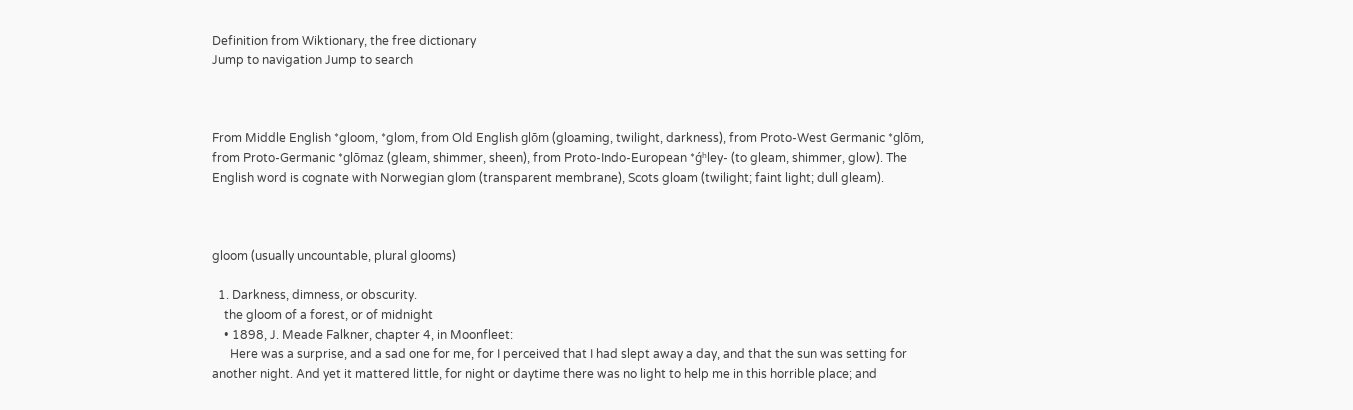Definition from Wiktionary, the free dictionary
Jump to navigation Jump to search



From Middle English *gloom, *glom, from Old English glōm (gloaming, twilight, darkness), from Proto-West Germanic *glōm, from Proto-Germanic *glōmaz (gleam, shimmer, sheen), from Proto-Indo-European *ǵʰley- (to gleam, shimmer, glow). The English word is cognate with Norwegian glom (transparent membrane), Scots gloam (twilight; faint light; dull gleam).



gloom (usually uncountable, plural glooms)

  1. Darkness, dimness, or obscurity.
    the gloom of a forest, or of midnight
    • 1898, J. Meade Falkner, chapter 4, in Moonfleet:
      Here was a surprise, and a sad one for me, for I perceived that I had slept away a day, and that the sun was setting for another night. And yet it mattered little, for night or daytime there was no light to help me in this horrible place; and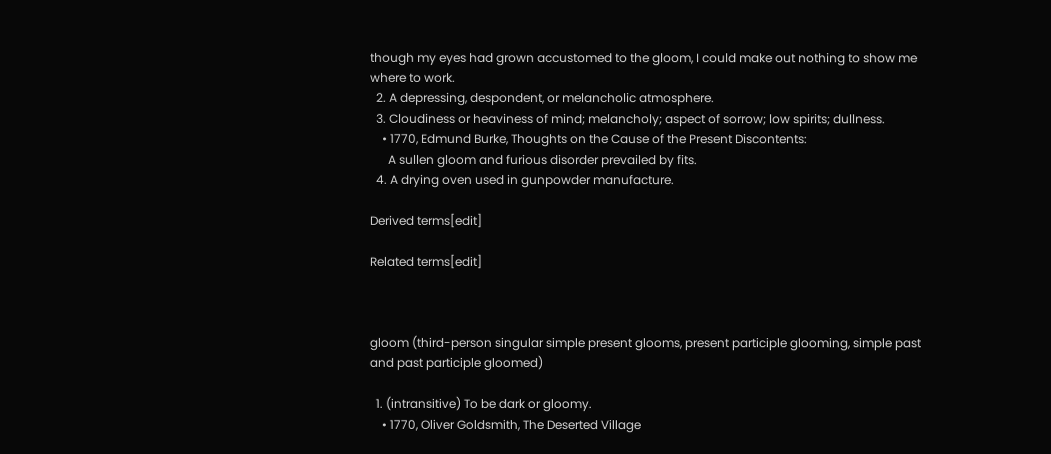though my eyes had grown accustomed to the gloom, I could make out nothing to show me where to work.
  2. A depressing, despondent, or melancholic atmosphere.
  3. Cloudiness or heaviness of mind; melancholy; aspect of sorrow; low spirits; dullness.
    • 1770, Edmund Burke, Thoughts on the Cause of the Present Discontents:
      A sullen gloom and furious disorder prevailed by fits.
  4. A drying oven used in gunpowder manufacture.

Derived terms[edit]

Related terms[edit]



gloom (third-person singular simple present glooms, present participle glooming, simple past and past participle gloomed)

  1. (intransitive) To be dark or gloomy.
    • 1770, Oliver Goldsmith, The Deserted Village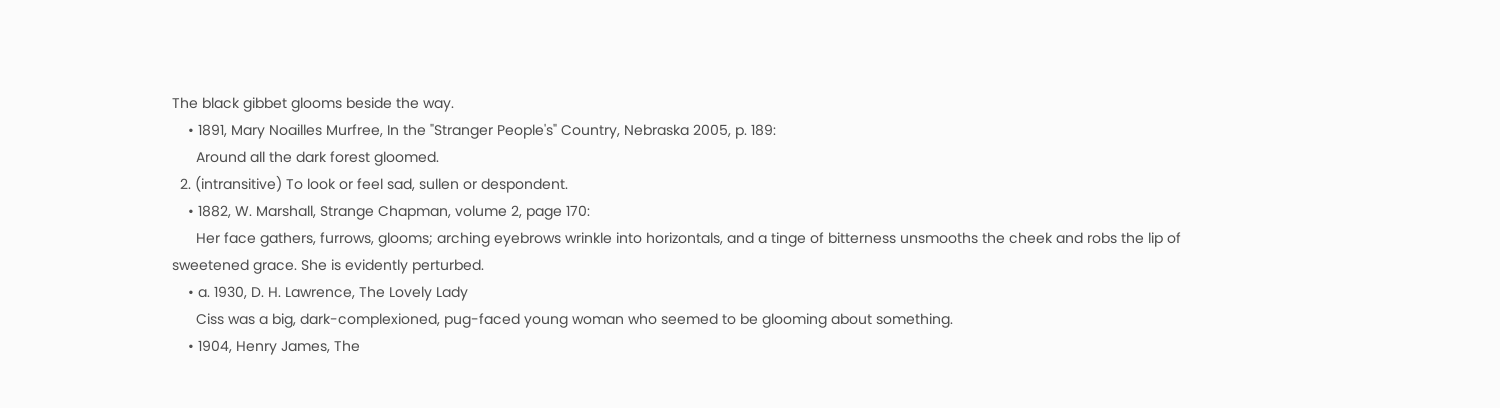The black gibbet glooms beside the way.
    • 1891, Mary Noailles Murfree, In the "Stranger People's" Country, Nebraska 2005, p. 189:
      Around all the dark forest gloomed.
  2. (intransitive) To look or feel sad, sullen or despondent.
    • 1882, W. Marshall, Strange Chapman, volume 2, page 170:
      Her face gathers, furrows, glooms; arching eyebrows wrinkle into horizontals, and a tinge of bitterness unsmooths the cheek and robs the lip of sweetened grace. She is evidently perturbed.
    • a. 1930, D. H. Lawrence, The Lovely Lady
      Ciss was a big, dark-complexioned, pug-faced young woman who seemed to be glooming about something.
    • 1904, Henry James, The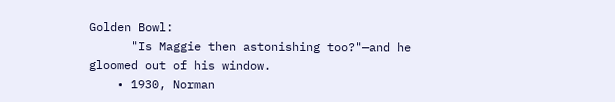Golden Bowl:
      "Is Maggie then astonishing too?"—and he gloomed out of his window.
    • 1930, Norman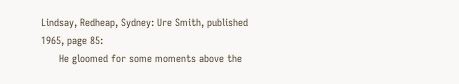Lindsay, Redheap, Sydney: Ure Smith, published 1965, page 85:
      He gloomed for some moments above the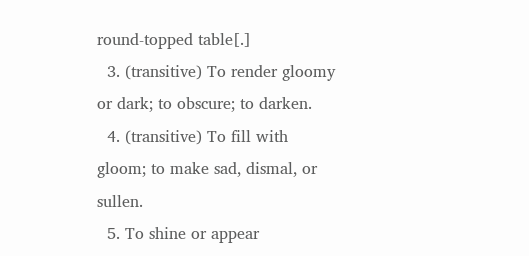round-topped table[.]
  3. (transitive) To render gloomy or dark; to obscure; to darken.
  4. (transitive) To fill with gloom; to make sad, dismal, or sullen.
  5. To shine or appear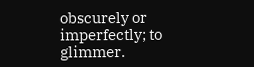obscurely or imperfectly; to glimmer.